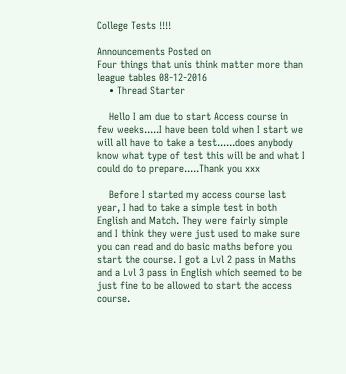College Tests !!!!

Announcements Posted on
Four things that unis think matter more than league tables 08-12-2016
    • Thread Starter

    Hello I am due to start Access course in few weeks.....I have been told when I start we will all have to take a test......does anybody know what type of test this will be and what I could do to prepare.....Thank you xxx

    Before I started my access course last year, I had to take a simple test in both English and Match. They were fairly simple and I think they were just used to make sure you can read and do basic maths before you start the course. I got a Lvl 2 pass in Maths and a Lvl 3 pass in English which seemed to be just fine to be allowed to start the access course.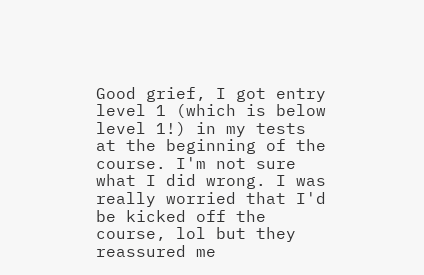Good grief, I got entry level 1 (which is below level 1!) in my tests at the beginning of the course. I'm not sure what I did wrong. I was really worried that I'd be kicked off the course, lol but they reassured me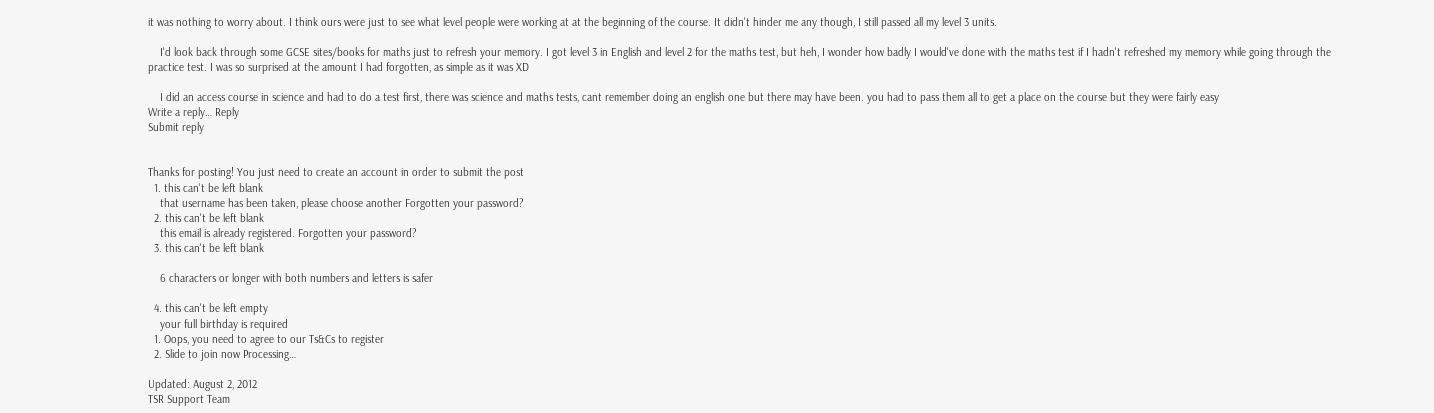it was nothing to worry about. I think ours were just to see what level people were working at at the beginning of the course. It didn't hinder me any though, I still passed all my level 3 units.

    I'd look back through some GCSE sites/books for maths just to refresh your memory. I got level 3 in English and level 2 for the maths test, but heh, I wonder how badly I would've done with the maths test if I hadn't refreshed my memory while going through the practice test. I was so surprised at the amount I had forgotten, as simple as it was XD

    I did an access course in science and had to do a test first, there was science and maths tests, cant remember doing an english one but there may have been. you had to pass them all to get a place on the course but they were fairly easy
Write a reply… Reply
Submit reply


Thanks for posting! You just need to create an account in order to submit the post
  1. this can't be left blank
    that username has been taken, please choose another Forgotten your password?
  2. this can't be left blank
    this email is already registered. Forgotten your password?
  3. this can't be left blank

    6 characters or longer with both numbers and letters is safer

  4. this can't be left empty
    your full birthday is required
  1. Oops, you need to agree to our Ts&Cs to register
  2. Slide to join now Processing…

Updated: August 2, 2012
TSR Support Team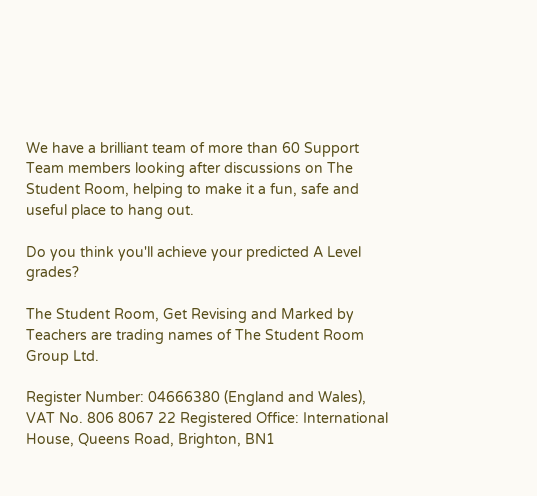We have a brilliant team of more than 60 Support Team members looking after discussions on The Student Room, helping to make it a fun, safe and useful place to hang out.

Do you think you'll achieve your predicted A Level grades?

The Student Room, Get Revising and Marked by Teachers are trading names of The Student Room Group Ltd.

Register Number: 04666380 (England and Wales), VAT No. 806 8067 22 Registered Office: International House, Queens Road, Brighton, BN1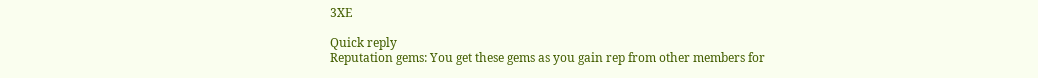3XE

Quick reply
Reputation gems: You get these gems as you gain rep from other members for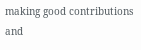making good contributions and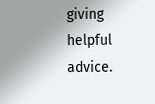giving helpful advice.